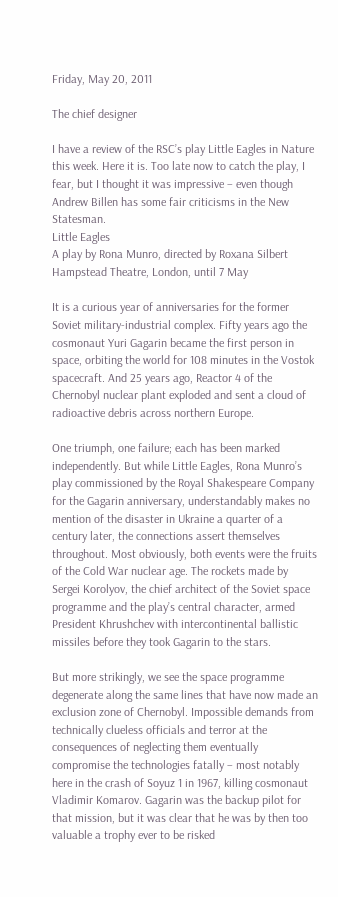Friday, May 20, 2011

The chief designer

I have a review of the RSC’s play Little Eagles in Nature this week. Here it is. Too late now to catch the play, I fear, but I thought it was impressive – even though Andrew Billen has some fair criticisms in the New Statesman.
Little Eagles
A play by Rona Munro, directed by Roxana Silbert
Hampstead Theatre, London, until 7 May

It is a curious year of anniversaries for the former Soviet military-industrial complex. Fifty years ago the cosmonaut Yuri Gagarin became the first person in space, orbiting the world for 108 minutes in the Vostok spacecraft. And 25 years ago, Reactor 4 of the Chernobyl nuclear plant exploded and sent a cloud of radioactive debris across northern Europe.

One triumph, one failure; each has been marked independently. But while Little Eagles, Rona Munro’s play commissioned by the Royal Shakespeare Company for the Gagarin anniversary, understandably makes no mention of the disaster in Ukraine a quarter of a century later, the connections assert themselves throughout. Most obviously, both events were the fruits of the Cold War nuclear age. The rockets made by Sergei Korolyov, the chief architect of the Soviet space programme and the play’s central character, armed President Khrushchev with intercontinental ballistic missiles before they took Gagarin to the stars.

But more strikingly, we see the space programme degenerate along the same lines that have now made an exclusion zone of Chernobyl. Impossible demands from technically clueless officials and terror at the consequences of neglecting them eventually compromise the technologies fatally – most notably here in the crash of Soyuz 1 in 1967, killing cosmonaut Vladimir Komarov. Gagarin was the backup pilot for that mission, but it was clear that he was by then too valuable a trophy ever to be risked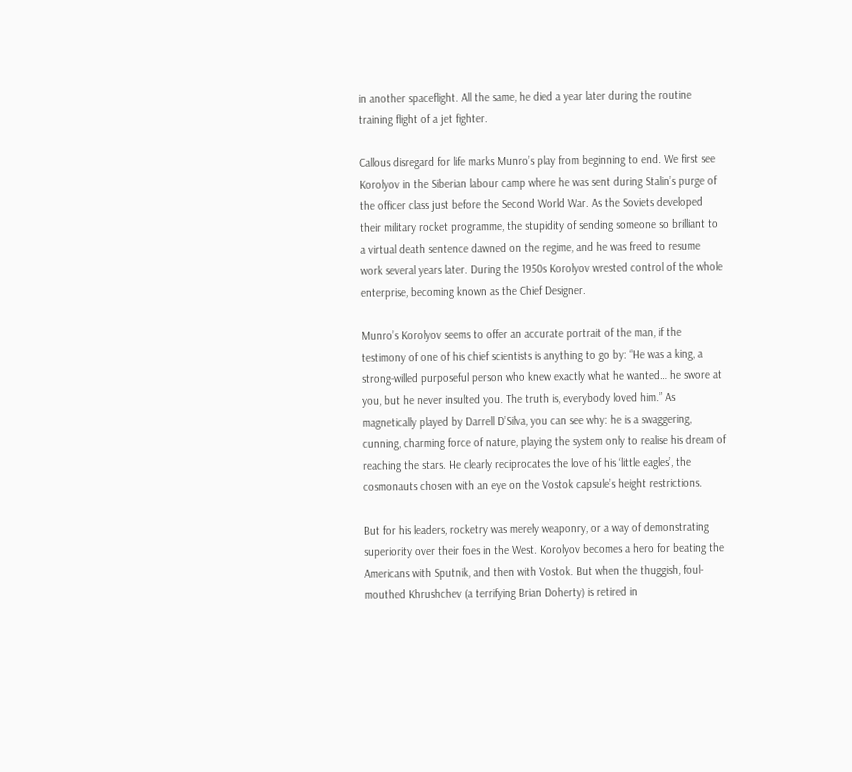in another spaceflight. All the same, he died a year later during the routine training flight of a jet fighter.

Callous disregard for life marks Munro’s play from beginning to end. We first see Korolyov in the Siberian labour camp where he was sent during Stalin’s purge of the officer class just before the Second World War. As the Soviets developed their military rocket programme, the stupidity of sending someone so brilliant to a virtual death sentence dawned on the regime, and he was freed to resume work several years later. During the 1950s Korolyov wrested control of the whole enterprise, becoming known as the Chief Designer.

Munro’s Korolyov seems to offer an accurate portrait of the man, if the testimony of one of his chief scientists is anything to go by: “He was a king, a strong-willed purposeful person who knew exactly what he wanted… he swore at you, but he never insulted you. The truth is, everybody loved him.” As magnetically played by Darrell D’Silva, you can see why: he is a swaggering, cunning, charming force of nature, playing the system only to realise his dream of reaching the stars. He clearly reciprocates the love of his ‘little eagles’, the cosmonauts chosen with an eye on the Vostok capsule’s height restrictions.

But for his leaders, rocketry was merely weaponry, or a way of demonstrating superiority over their foes in the West. Korolyov becomes a hero for beating the Americans with Sputnik, and then with Vostok. But when the thuggish, foul-mouthed Khrushchev (a terrifying Brian Doherty) is retired in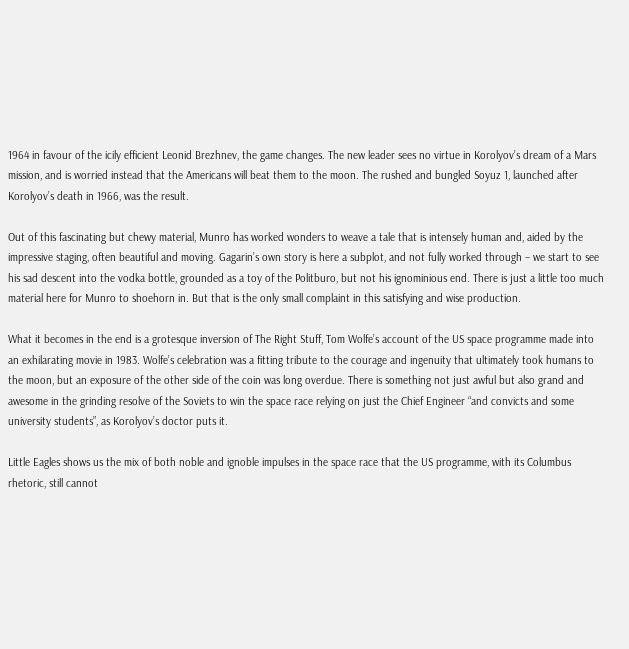1964 in favour of the icily efficient Leonid Brezhnev, the game changes. The new leader sees no virtue in Korolyov’s dream of a Mars mission, and is worried instead that the Americans will beat them to the moon. The rushed and bungled Soyuz 1, launched after Korolyov’s death in 1966, was the result.

Out of this fascinating but chewy material, Munro has worked wonders to weave a tale that is intensely human and, aided by the impressive staging, often beautiful and moving. Gagarin’s own story is here a subplot, and not fully worked through – we start to see his sad descent into the vodka bottle, grounded as a toy of the Politburo, but not his ignominious end. There is just a little too much material here for Munro to shoehorn in. But that is the only small complaint in this satisfying and wise production.

What it becomes in the end is a grotesque inversion of The Right Stuff, Tom Wolfe’s account of the US space programme made into an exhilarating movie in 1983. Wolfe’s celebration was a fitting tribute to the courage and ingenuity that ultimately took humans to the moon, but an exposure of the other side of the coin was long overdue. There is something not just awful but also grand and awesome in the grinding resolve of the Soviets to win the space race relying on just the Chief Engineer “and convicts and some university students”, as Korolyov’s doctor puts it.

Little Eagles shows us the mix of both noble and ignoble impulses in the space race that the US programme, with its Columbus rhetoric, still cannot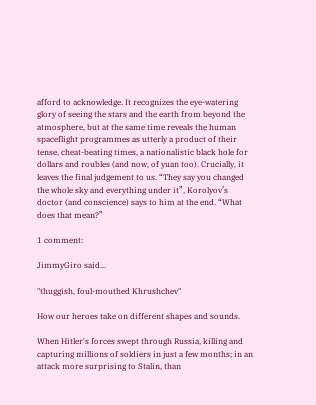afford to acknowledge. It recognizes the eye-watering glory of seeing the stars and the earth from beyond the atmosphere, but at the same time reveals the human spaceflight programmes as utterly a product of their tense, cheat-beating times, a nationalistic black hole for dollars and roubles (and now, of yuan too). Crucially, it leaves the final judgement to us. “They say you changed the whole sky and everything under it”, Korolyov’s doctor (and conscience) says to him at the end. “What does that mean?”

1 comment:

JimmyGiro said...

"thuggish, foul-mouthed Khrushchev"

How our heroes take on different shapes and sounds.

When Hitler's forces swept through Russia, killing and capturing millions of soldiers in just a few months; in an attack more surprising to Stalin, than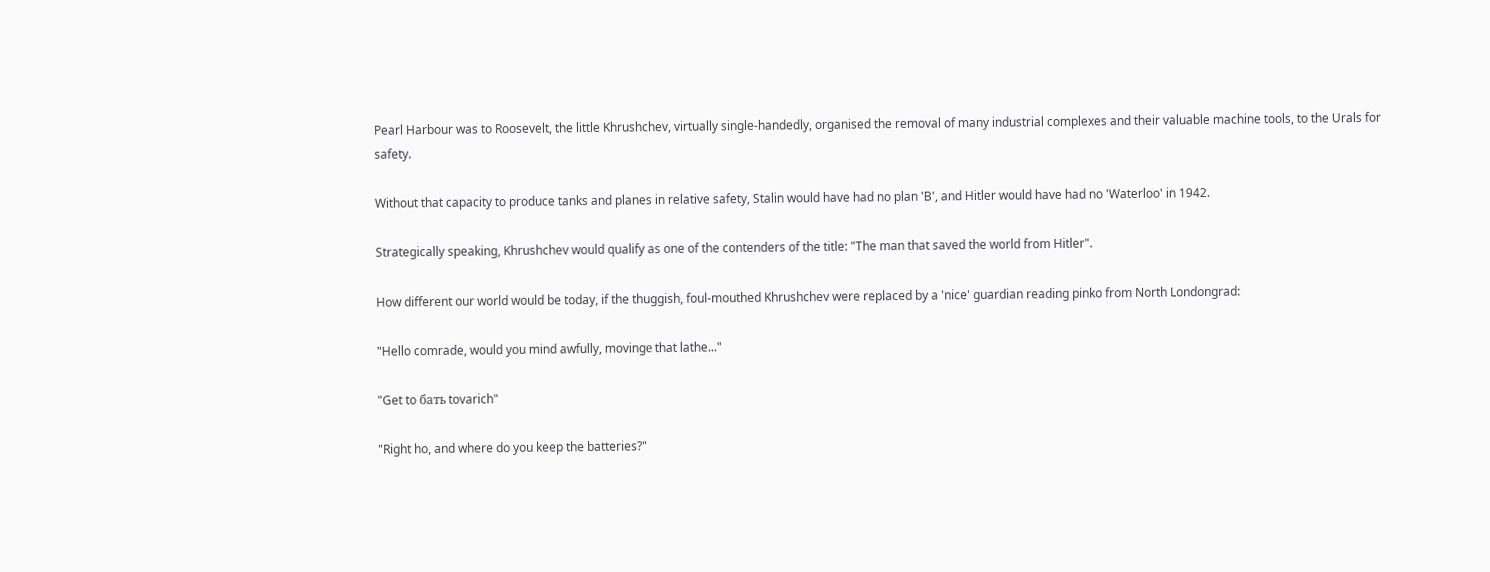Pearl Harbour was to Roosevelt, the little Khrushchev, virtually single-handedly, organised the removal of many industrial complexes and their valuable machine tools, to the Urals for safety.

Without that capacity to produce tanks and planes in relative safety, Stalin would have had no plan 'B', and Hitler would have had no 'Waterloo' in 1942.

Strategically speaking, Khrushchev would qualify as one of the contenders of the title: "The man that saved the world from Hitler".

How different our world would be today, if the thuggish, foul-mouthed Khrushchev were replaced by a 'nice' guardian reading pinko from North Londongrad:

"Hello comrade, would you mind awfully, movingе that lathe..."

"Get to бать tovarich"

"Right ho, and where do you keep the batteries?"